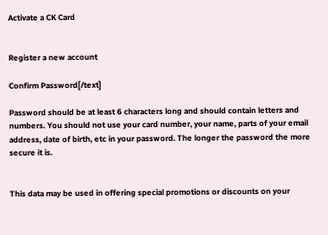Activate a CK Card


Register a new account

Confirm Password[/text]

Password should be at least 6 characters long and should contain letters and numbers. You should not use your card number, your name, parts of your email address, date of birth, etc in your password. The longer the password the more secure it is.


This data may be used in offering special promotions or discounts on your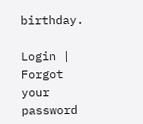birthday.

Login | Forgot your password